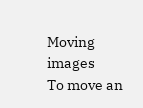Moving images
To move an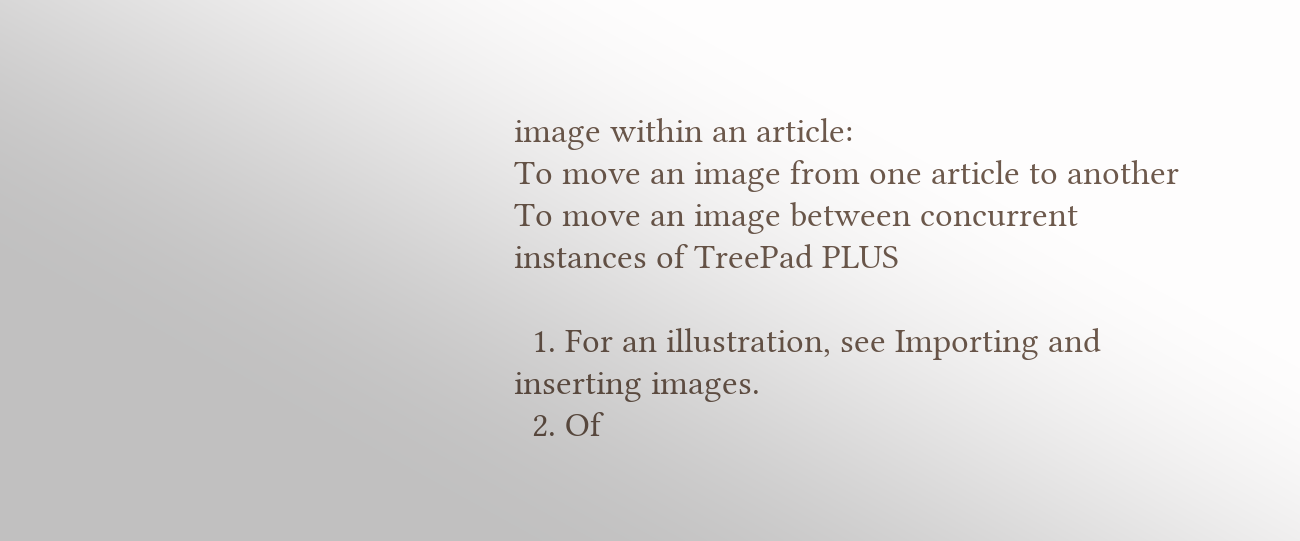image within an article:
To move an image from one article to another
To move an image between concurrent instances of TreePad PLUS

  1. For an illustration, see Importing and inserting images.
  2. Of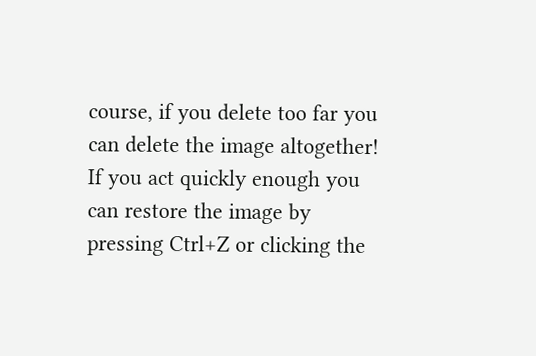course, if you delete too far you can delete the image altogether! If you act quickly enough you can restore the image by pressing Ctrl+Z or clicking the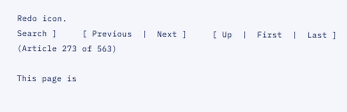Redo icon.
Search ]     [ Previous  |  Next ]     [ Up  |  First  |  Last ]     (Article 273 of 563)

This page is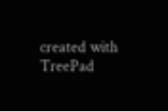created with TreePad